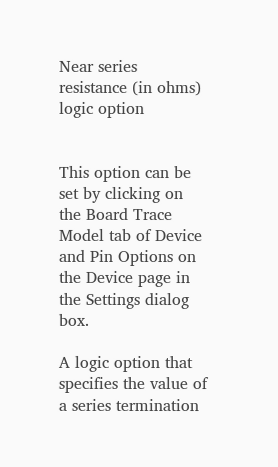Near series resistance (in ohms) logic option


This option can be set by clicking on the Board Trace Model tab of Device and Pin Options on the Device page in the Settings dialog box.

A logic option that specifies the value of a series termination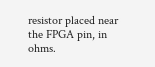resistor placed near the FPGA pin, in ohms.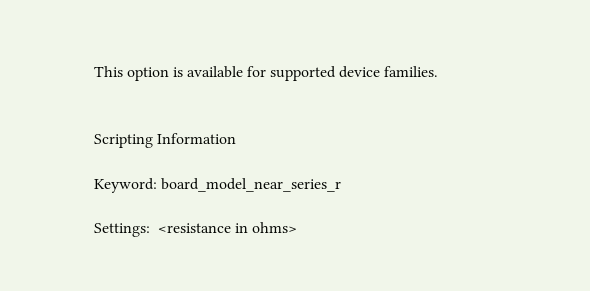This option is available for supported device families.


Scripting Information

Keyword: board_model_near_series_r

Settings:  <resistance in ohms>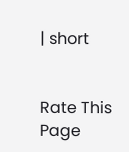| short


Rate This Page